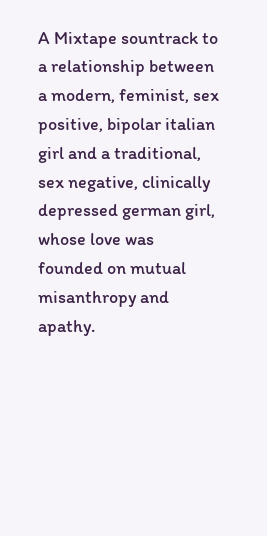A Mixtape sountrack to a relationship between a modern, feminist, sex positive, bipolar italian girl and a traditional, sex negative, clinically depressed german girl, whose love was founded on mutual misanthropy and apathy.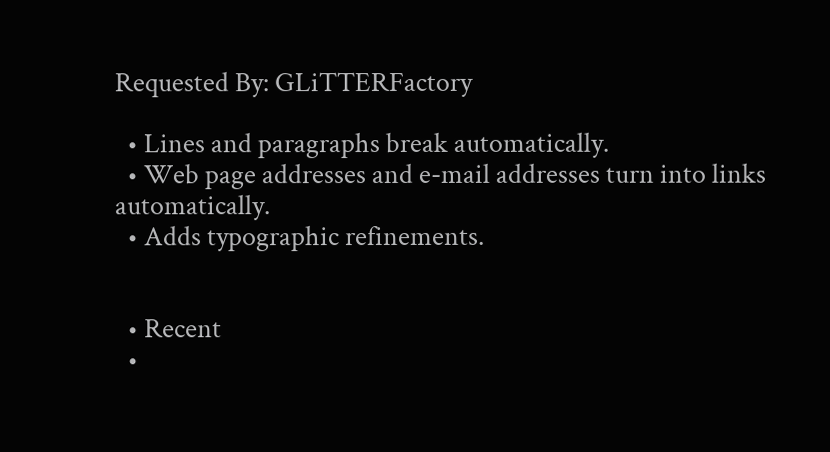Requested By: GLiTTERFactory

  • Lines and paragraphs break automatically.
  • Web page addresses and e-mail addresses turn into links automatically.
  • Adds typographic refinements.


  • Recent
  •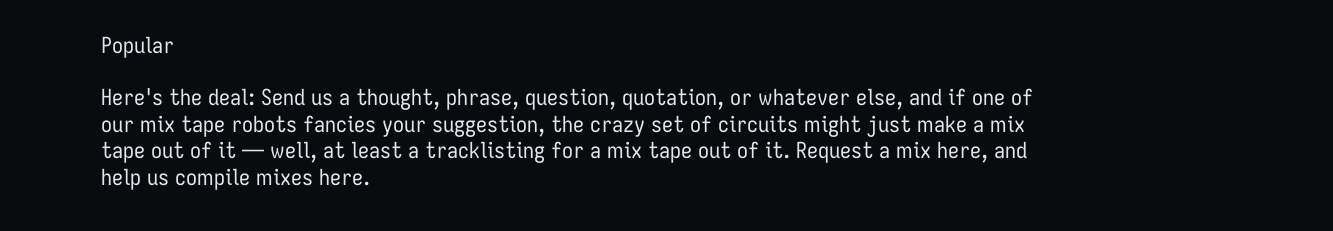Popular

Here's the deal: Send us a thought, phrase, question, quotation, or whatever else, and if one of our mix tape robots fancies your suggestion, the crazy set of circuits might just make a mix tape out of it — well, at least a tracklisting for a mix tape out of it. Request a mix here, and help us compile mixes here.